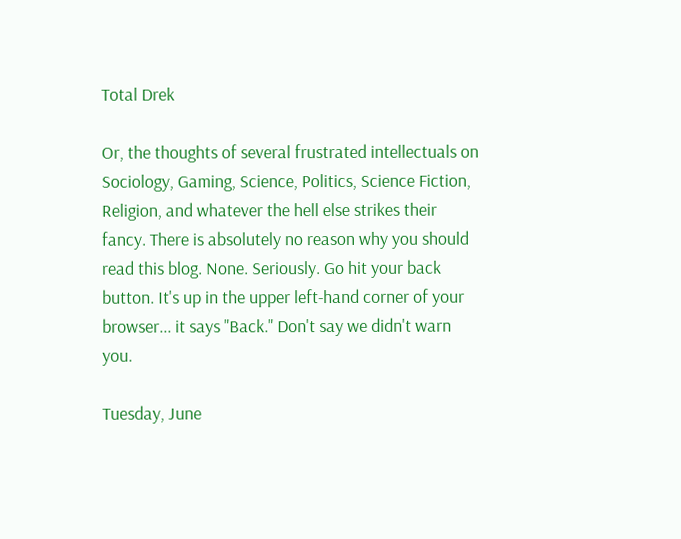Total Drek

Or, the thoughts of several frustrated intellectuals on Sociology, Gaming, Science, Politics, Science Fiction, Religion, and whatever the hell else strikes their fancy. There is absolutely no reason why you should read this blog. None. Seriously. Go hit your back button. It's up in the upper left-hand corner of your browser... it says "Back." Don't say we didn't warn you.

Tuesday, June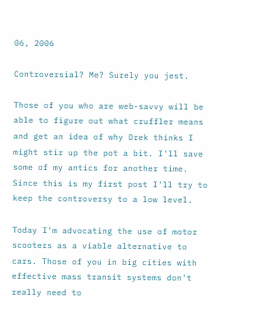06, 2006

Controversial? Me? Surely you jest.

Those of you who are web-savvy will be able to figure out what cruffler means and get an idea of why Drek thinks I might stir up the pot a bit. I'll save some of my antics for another time. Since this is my first post I'll try to keep the controversy to a low level.

Today I'm advocating the use of motor scooters as a viable alternative to cars. Those of you in big cities with effective mass transit systems don't really need to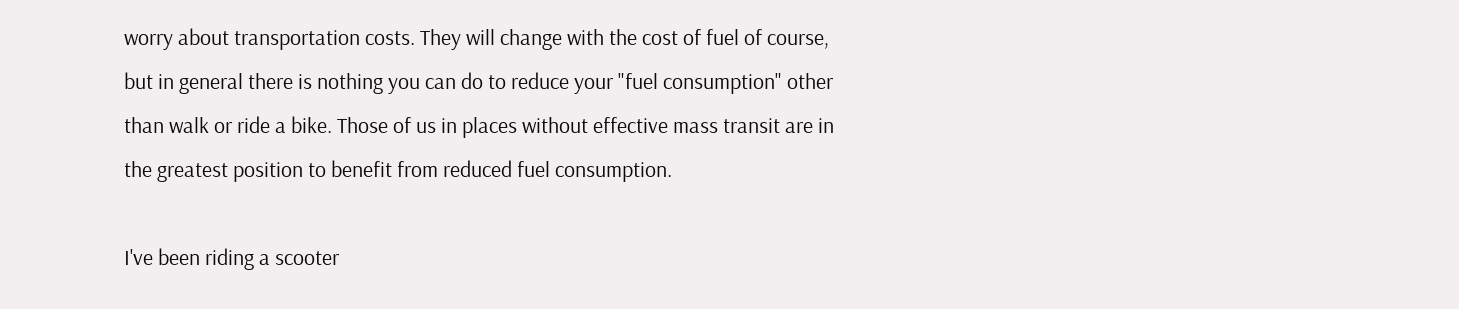worry about transportation costs. They will change with the cost of fuel of course, but in general there is nothing you can do to reduce your "fuel consumption" other than walk or ride a bike. Those of us in places without effective mass transit are in the greatest position to benefit from reduced fuel consumption.

I've been riding a scooter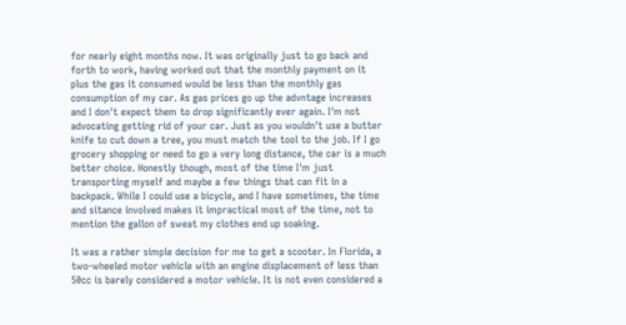for nearly eight months now. It was originally just to go back and forth to work, having worked out that the monthly payment on it plus the gas it consumed would be less than the monthly gas consumption of my car. As gas prices go up the advntage increases and I don't expect them to drop significantly ever again. I'm not advocating getting rid of your car. Just as you wouldn't use a butter knife to cut down a tree, you must match the tool to the job. If I go grocery shopping or need to go a very long distance, the car is a much better choice. Honestly though, most of the time I'm just transporting myself and maybe a few things that can fit in a backpack. While I could use a bicycle, and I have sometimes, the time and sitance involved makes it impractical most of the time, not to mention the gallon of sweat my clothes end up soaking.

It was a rather simple decision for me to get a scooter. In Florida, a two-wheeled motor vehicle with an engine displacement of less than 50cc is barely considered a motor vehicle. It is not even considered a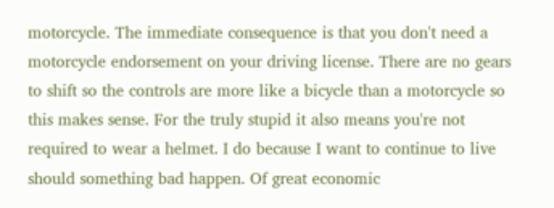motorcycle. The immediate consequence is that you don't need a motorcycle endorsement on your driving license. There are no gears to shift so the controls are more like a bicycle than a motorcycle so this makes sense. For the truly stupid it also means you're not required to wear a helmet. I do because I want to continue to live should something bad happen. Of great economic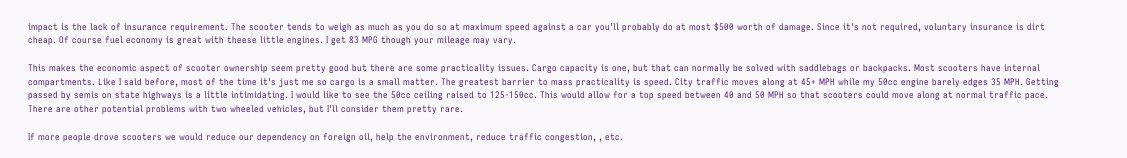impact is the lack of insurance requirement. The scooter tends to weigh as much as you do so at maximum speed against a car you'll probably do at most $500 worth of damage. Since it's not required, voluntary insurance is dirt cheap. Of course fuel economy is great with theese little engines. I get 83 MPG though your mileage may vary.

This makes the economic aspect of scooter ownership seem pretty good but there are some practicality issues. Cargo capacity is one, but that can normally be solved with saddlebags or backpacks. Most scooters have internal compartments. Like I said before, most of the time it's just me so cargo is a small matter. The greatest barrier to mass practicality is speed. City traffic moves along at 45+ MPH while my 50cc engine barely edges 35 MPH. Getting passed by semis on state highways is a little intimidating. I would like to see the 50cc ceiling raised to 125-150cc. This would allow for a top speed between 40 and 50 MPH so that scooters could move along at normal traffic pace. There are other potential problems with two wheeled vehicles, but I'll consider them pretty rare.

If more people drove scooters we would reduce our dependency on foreign oil, help the environment, reduce traffic congestion, , etc.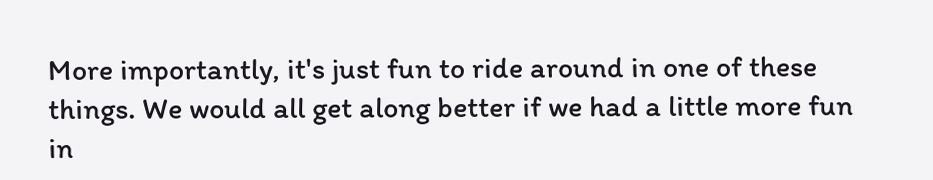More importantly, it's just fun to ride around in one of these things. We would all get along better if we had a little more fun in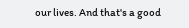our lives. And that's a good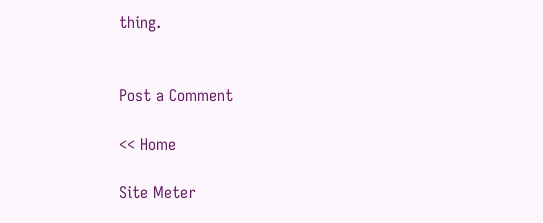thing.


Post a Comment

<< Home

Site Meter